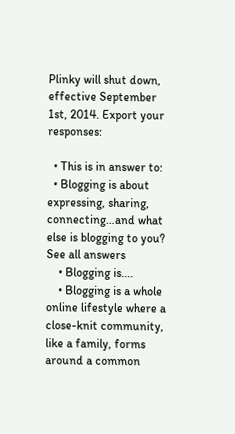Plinky will shut down, effective September 1st, 2014. Export your responses:

  • This is in answer to:
  • Blogging is about expressing, sharing, connecting…and what else is blogging to you? See all answers
    • Blogging is....
    • Blogging is a whole online lifestyle where a close-knit community, like a family, forms around a common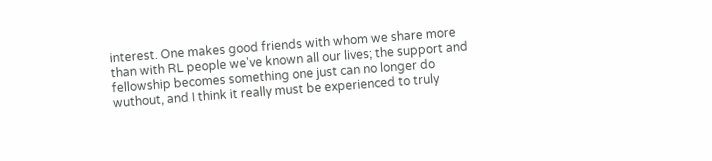interest. One makes good friends with whom we share more than with RL people we've known all our lives; the support and fellowship becomes something one just can no longer do wuthout, and I think it really must be experienced to truly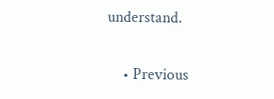understand.

    • Previous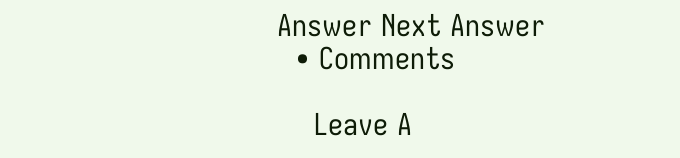Answer Next Answer
  • Comments

    Leave A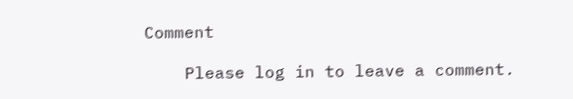Comment

    Please log in to leave a comment.